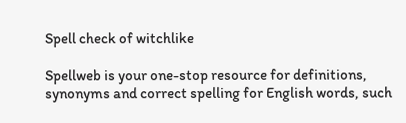Spell check of witchlike

Spellweb is your one-stop resource for definitions, synonyms and correct spelling for English words, such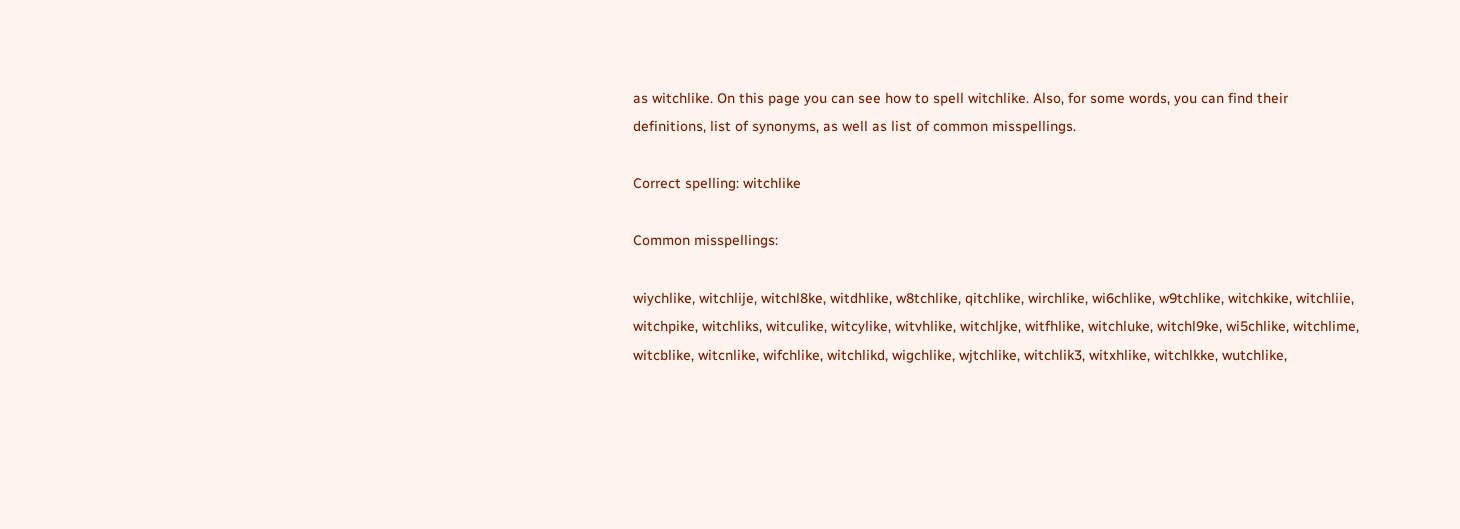as witchlike. On this page you can see how to spell witchlike. Also, for some words, you can find their definitions, list of synonyms, as well as list of common misspellings.

Correct spelling: witchlike

Common misspellings:

wiychlike, witchlije, witchl8ke, witdhlike, w8tchlike, qitchlike, wirchlike, wi6chlike, w9tchlike, witchkike, witchliie, witchpike, witchliks, witculike, witcylike, witvhlike, witchljke, witfhlike, witchluke, witchl9ke, wi5chlike, witchlime, witcblike, witcnlike, wifchlike, witchlikd, wigchlike, wjtchlike, witchlik3, witxhlike, witchlkke, wutchlike,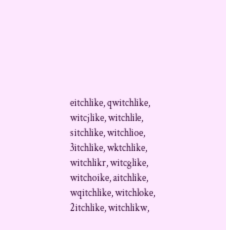eitchlike, qwitchlike, witcjlike, witchlile, sitchlike, witchlioe, 3itchlike, wktchlike, witchlikr, witcglike, witchoike, aitchlike, wqitchlike, witchloke, 2itchlike, witchlikw,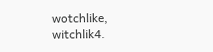wotchlike, witchlik4.